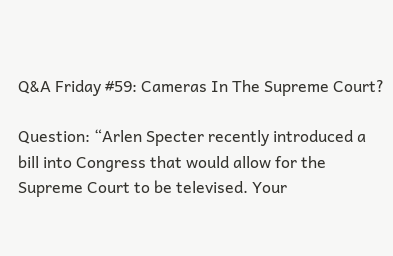Q&A Friday #59: Cameras In The Supreme Court?

Question: “Arlen Specter recently introduced a bill into Congress that would allow for the Supreme Court to be televised. Your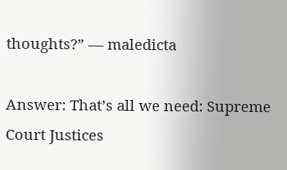thoughts?” — maledicta

Answer: That’s all we need: Supreme Court Justices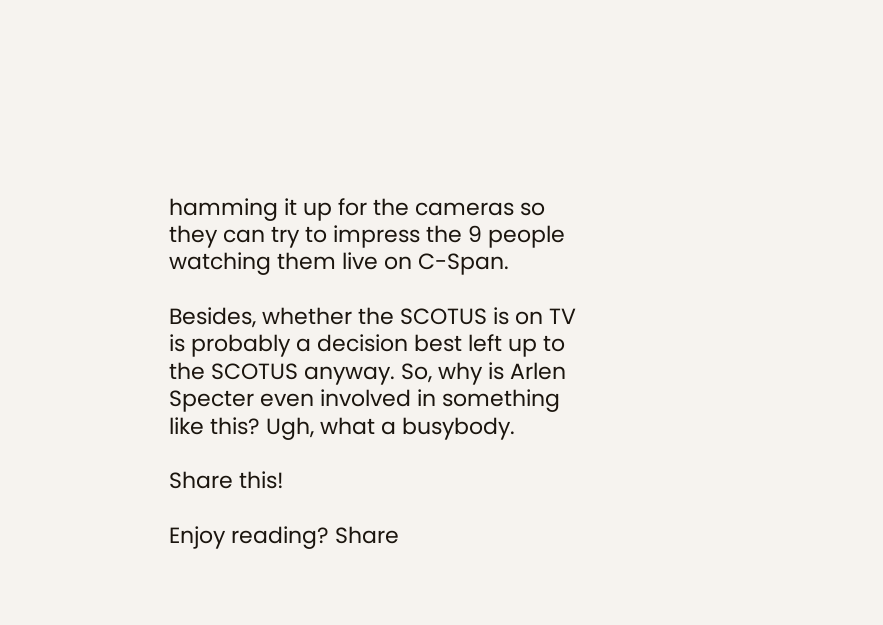hamming it up for the cameras so they can try to impress the 9 people watching them live on C-Span.

Besides, whether the SCOTUS is on TV is probably a decision best left up to the SCOTUS anyway. So, why is Arlen Specter even involved in something like this? Ugh, what a busybody.

Share this!

Enjoy reading? Share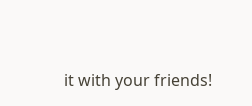it with your friends!